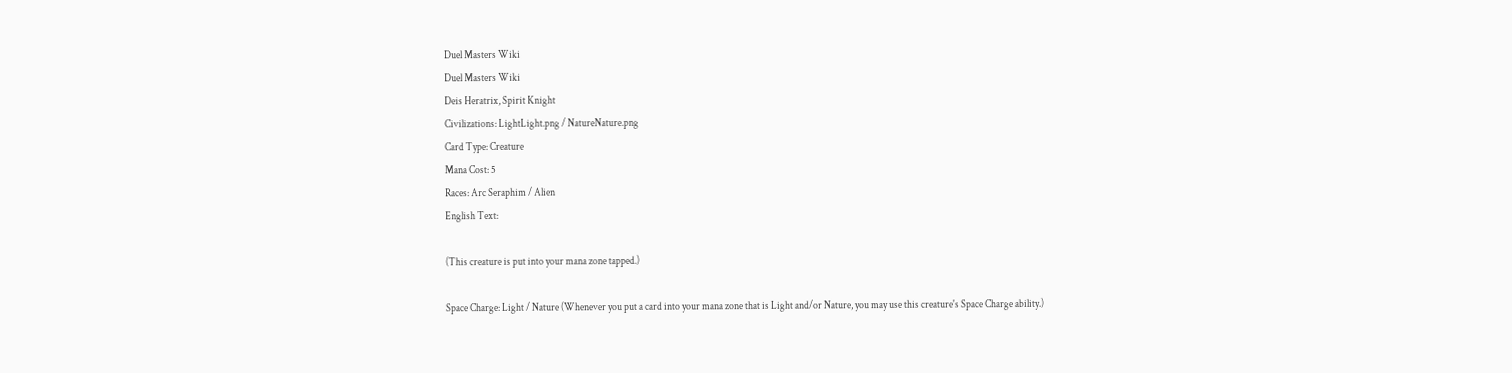Duel Masters Wiki
Duel Masters Wiki
Deis Heratrix, Spirit Knight
Civilizations: LightLight.png / NatureNature.png
Card Type: Creature
Mana Cost: 5
Races: Arc Seraphim / Alien
English Text:

(This creature is put into your mana zone tapped.)

Space Charge: Light / Nature (Whenever you put a card into your mana zone that is Light and/or Nature, you may use this creature's Space Charge ability.)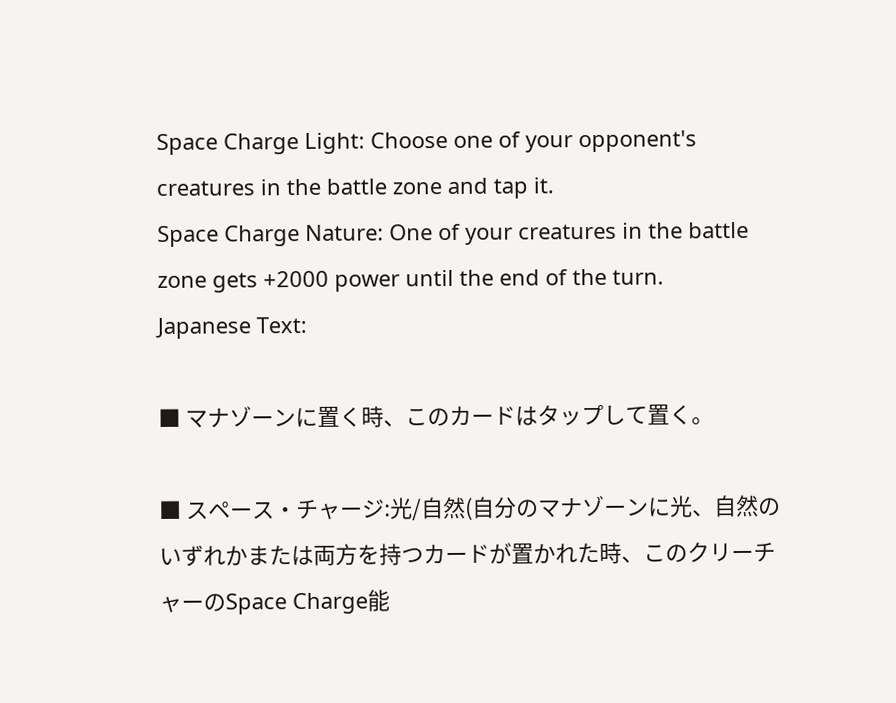Space Charge Light: Choose one of your opponent's creatures in the battle zone and tap it.
Space Charge Nature: One of your creatures in the battle zone gets +2000 power until the end of the turn.
Japanese Text:

■ マナゾーンに置く時、このカードはタップして置く。

■ スペース・チャージ:光/自然(自分のマナゾーンに光、自然のいずれかまたは両方を持つカードが置かれた時、このクリーチャーのSpace Charge能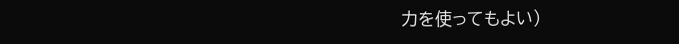力を使ってもよい)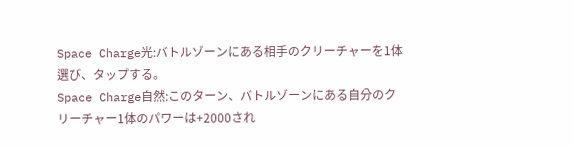Space Charge光:バトルゾーンにある相手のクリーチャーを1体選び、タップする。
Space Charge自然:このターン、バトルゾーンにある自分のクリーチャー1体のパワーは+2000され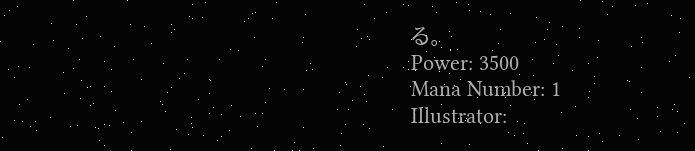る。
Power: 3500
Mana Number: 1
Illustrator: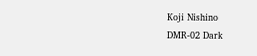Koji Nishino
DMR-02 Dark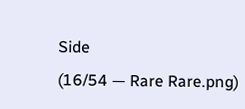Side
(16/54 — Rare Rare.png)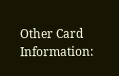Other Card Information: